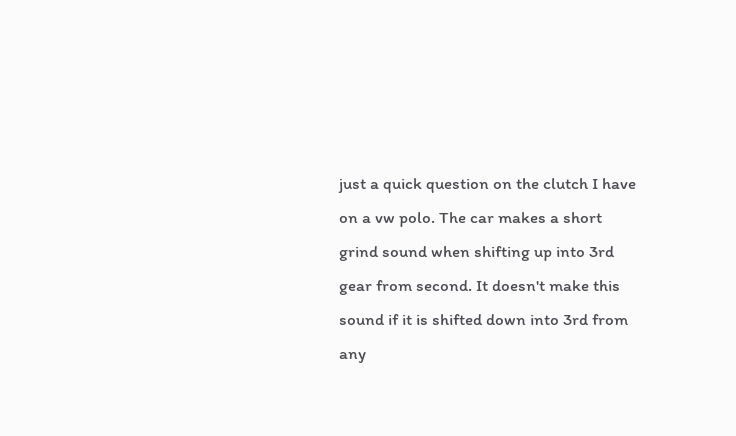just a quick question on the clutch I have on a vw polo. The car makes a short grind sound when shifting up into 3rd gear from second. It doesn't make this sound if it is shifted down into 3rd from any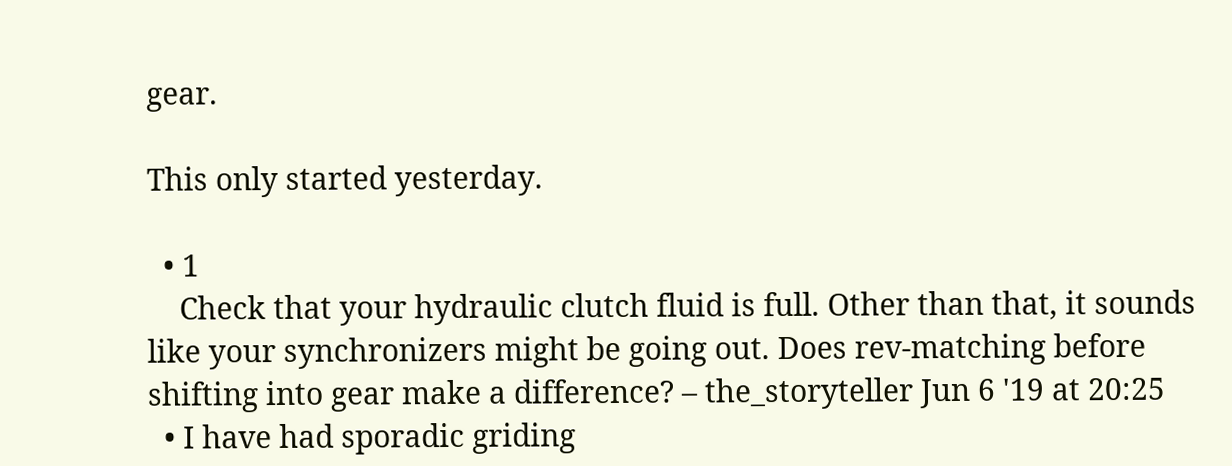gear.

This only started yesterday.

  • 1
    Check that your hydraulic clutch fluid is full. Other than that, it sounds like your synchronizers might be going out. Does rev-matching before shifting into gear make a difference? – the_storyteller Jun 6 '19 at 20:25
  • I have had sporadic griding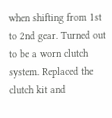when shifting from 1st to 2nd gear. Turned out to be a worn clutch system. Replaced the clutch kit and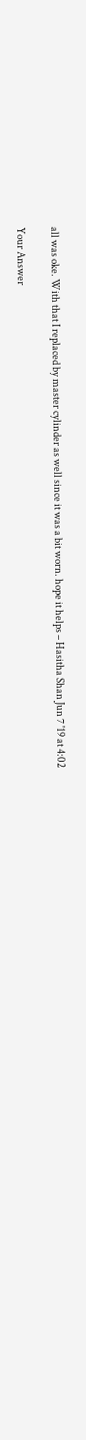all was oke. With that I replaced by master cylinder as well since it was a bit worn. hope it helps – Hasitha Shan Jun 7 '19 at 4:02

Your Answer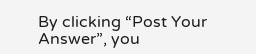By clicking “Post Your Answer”, you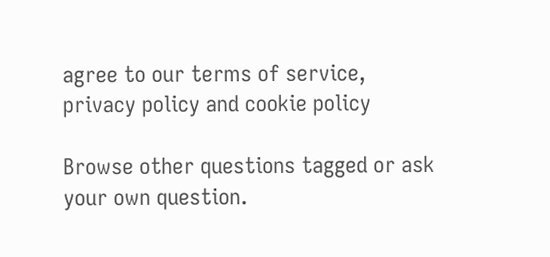agree to our terms of service, privacy policy and cookie policy

Browse other questions tagged or ask your own question.